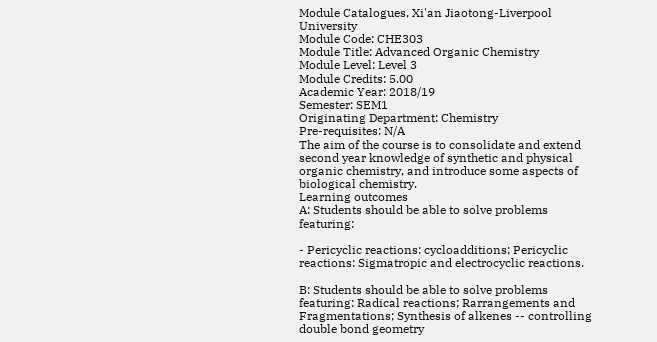Module Catalogues, Xi'an Jiaotong-Liverpool University
Module Code: CHE303
Module Title: Advanced Organic Chemistry
Module Level: Level 3
Module Credits: 5.00
Academic Year: 2018/19
Semester: SEM1
Originating Department: Chemistry
Pre-requisites: N/A
The aim of the course is to consolidate and extend second year knowledge of synthetic and physical organic chemistry, and introduce some aspects of biological chemistry.
Learning outcomes
A: Students should be able to solve problems featuring:

- Pericyclic reactions: cycloadditions; Pericyclic reactions: Sigmatropic and electrocyclic reactions.

B: Students should be able to solve problems featuring: Radical reactions; Rarrangements and Fragmentations; Synthesis of alkenes -- controlling double bond geometry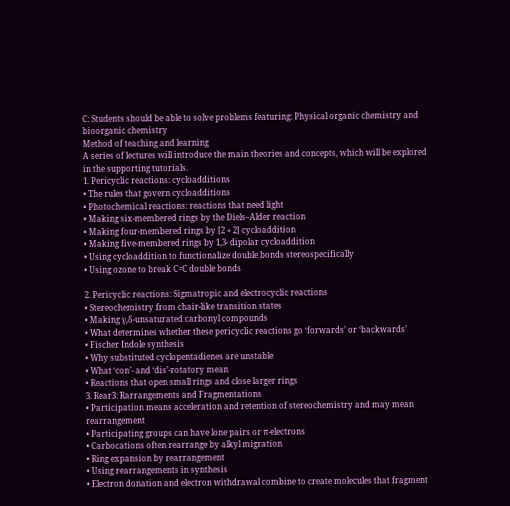C: Students should be able to solve problems featuring: Physical organic chemistry and bioorganic chemistry
Method of teaching and learning
A series of lectures will introduce the main theories and concepts, which will be explored in the supporting tutorials.
1. Pericyclic reactions: cycloadditions
• The rules that govern cycloadditions
• Photochemical reactions: reactions that need light
• Making six-membered rings by the Diels–Alder reaction
• Making four-membered rings by [2 + 2] cycloaddition
• Making five-membered rings by 1,3- dipolar cycloaddition
• Using cycloaddition to functionalize double bonds stereospecifically
• Using ozone to break C=C double bonds

2. Pericyclic reactions: Sigmatropic and electrocyclic reactions
• Stereochemistry from chair-like transition states
• Making γ,δ-unsaturated carbonyl compounds
• What determines whether these pericyclic reactions go ‘forwards’ or ‘backwards’
• Fischer Indole synthesis
• Why substituted cyclopentadienes are unstable
• What ‘con’- and ‘dis’-rotatory mean
• Reactions that open small rings and close larger rings
3. Rear3: Rarrangements and Fragmentations
• Participation means acceleration and retention of stereochemistry and may mean rearrangement
• Participating groups can have lone pairs or π-electrons
• Carbocations often rearrange by alkyl migration
• Ring expansion by rearrangement
• Using rearrangements in synthesis
• Electron donation and electron withdrawal combine to create molecules that fragment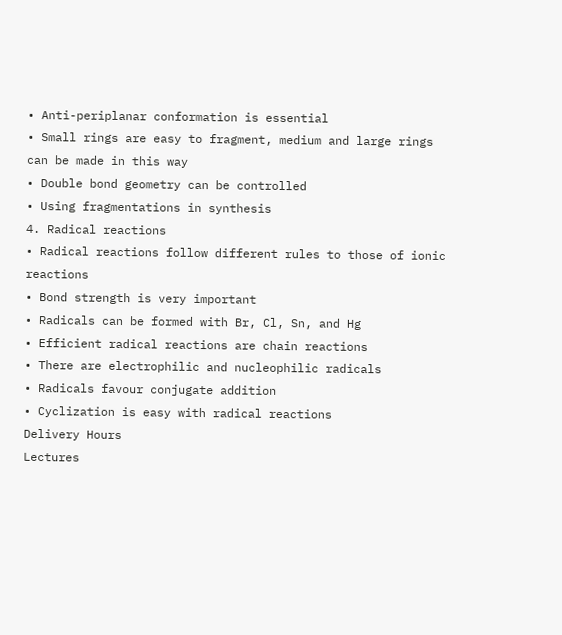• Anti-periplanar conformation is essential
• Small rings are easy to fragment, medium and large rings can be made in this way
• Double bond geometry can be controlled
• Using fragmentations in synthesis
4. Radical reactions
• Radical reactions follow different rules to those of ionic reactions
• Bond strength is very important
• Radicals can be formed with Br, Cl, Sn, and Hg
• Efficient radical reactions are chain reactions
• There are electrophilic and nucleophilic radicals
• Radicals favour conjugate addition
• Cyclization is easy with radical reactions
Delivery Hours
Lectures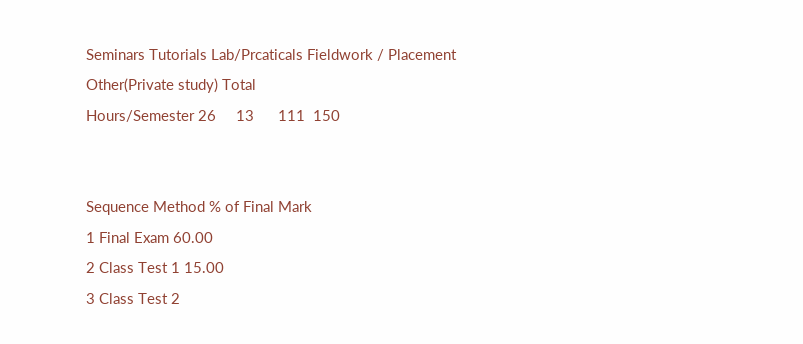Seminars Tutorials Lab/Prcaticals Fieldwork / Placement Other(Private study) Total
Hours/Semester 26     13      111  150


Sequence Method % of Final Mark
1 Final Exam 60.00
2 Class Test 1 15.00
3 Class Test 2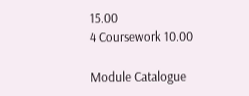15.00
4 Coursework 10.00

Module Catalogue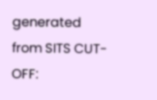generated from SITS CUT-OFF: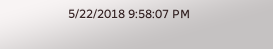5/22/2018 9:58:07 PM